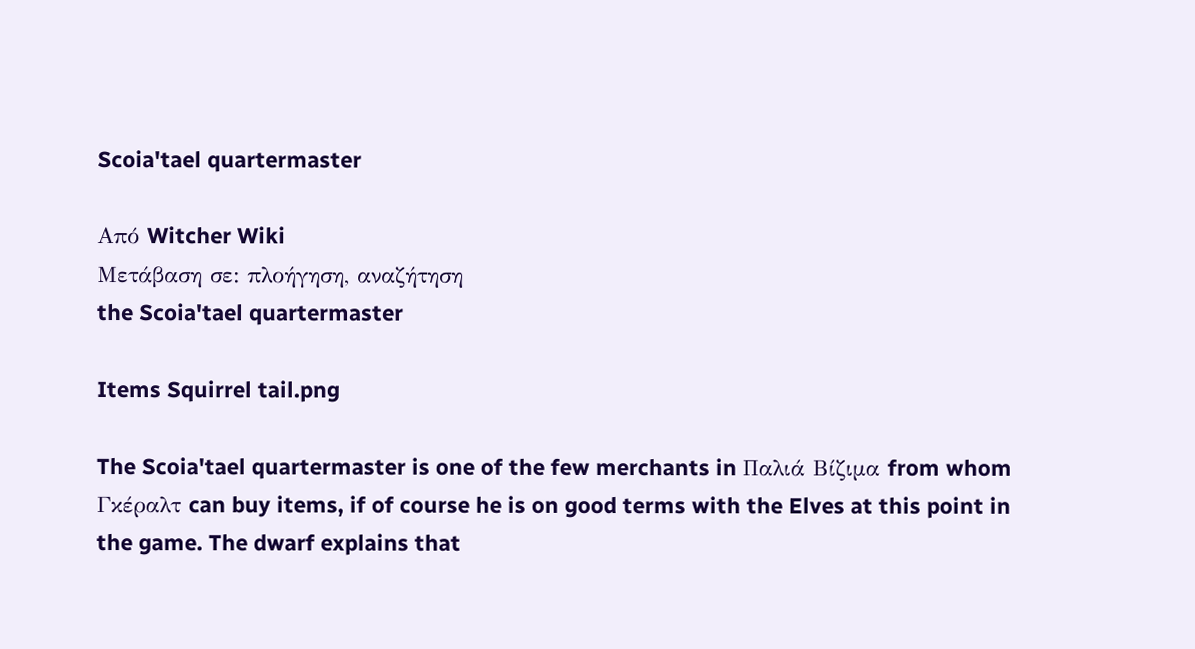Scoia'tael quartermaster

Από Witcher Wiki
Μετάβαση σε: πλοήγηση, αναζήτηση
the Scoia'tael quartermaster

Items Squirrel tail.png

The Scoia'tael quartermaster is one of the few merchants in Παλιά Βίζιμα from whom Γκέραλτ can buy items, if of course he is on good terms with the Elves at this point in the game. The dwarf explains that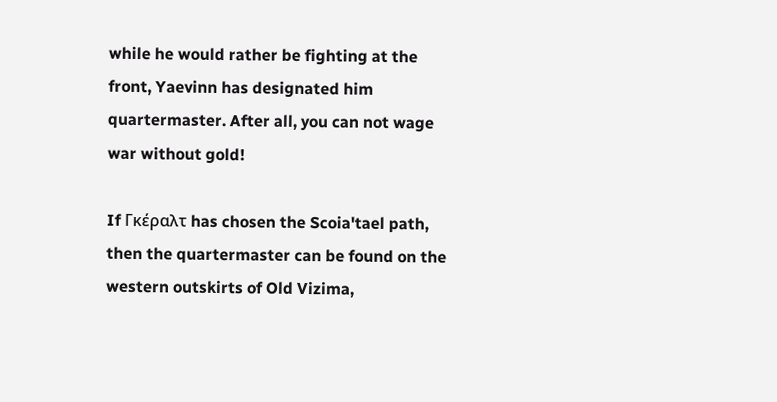while he would rather be fighting at the front, Yaevinn has designated him quartermaster. After all, you can not wage war without gold!

If Γκέραλτ has chosen the Scoia'tael path, then the quartermaster can be found on the western outskirts of Old Vizima,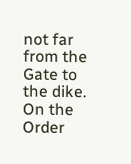not far from the Gate to the dike. On the Order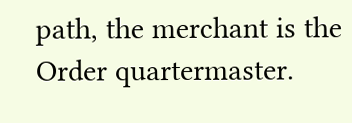path, the merchant is the Order quartermaster.